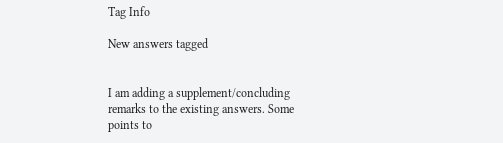Tag Info

New answers tagged


I am adding a supplement/concluding remarks to the existing answers. Some points to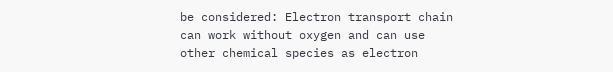be considered: Electron transport chain can work without oxygen and can use other chemical species as electron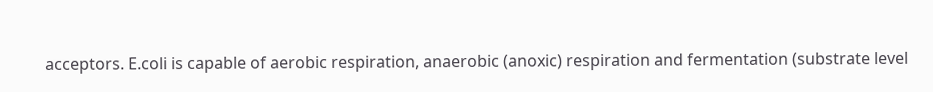acceptors. E.coli is capable of aerobic respiration, anaerobic (anoxic) respiration and fermentation (substrate level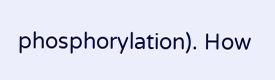phosphorylation). How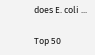does E. coli ...

Top 50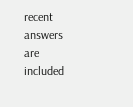recent answers are included